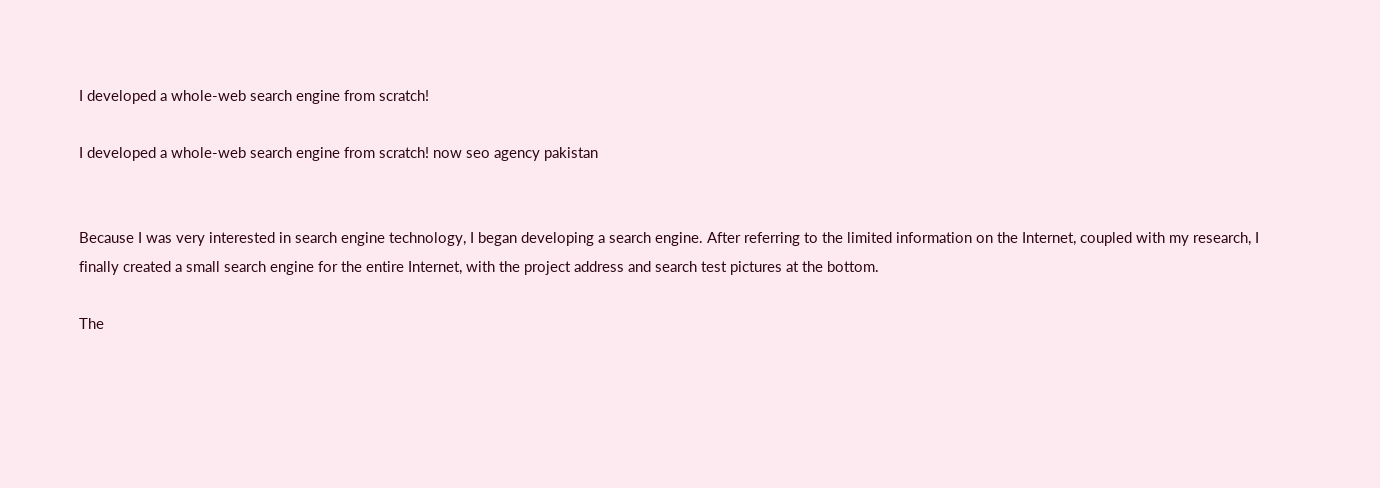I developed a whole-web search engine from scratch!

I developed a whole-web search engine from scratch! now seo agency pakistan


Because I was very interested in search engine technology, I began developing a search engine. After referring to the limited information on the Internet, coupled with my research, I finally created a small search engine for the entire Internet, with the project address and search test pictures at the bottom.

The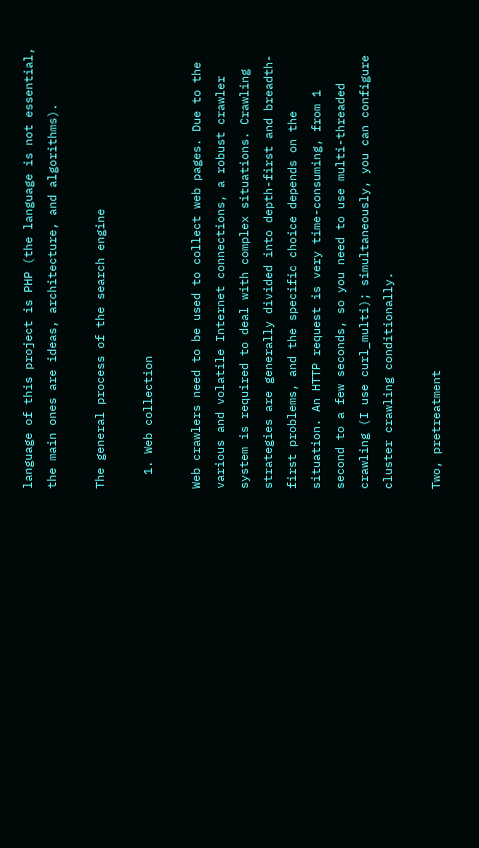language of this project is PHP (the language is not essential, the main ones are ideas, architecture, and algorithms).

The general process of the search engine

  1. Web collection

Web crawlers need to be used to collect web pages. Due to the various and volatile Internet connections, a robust crawler system is required to deal with complex situations. Crawling strategies are generally divided into depth-first and breadth-first problems, and the specific choice depends on the situation. An HTTP request is very time-consuming, from 1 second to a few seconds, so you need to use multi-threaded crawling (I use curl_multi); simultaneously, you can configure cluster crawling conditionally.

Two, pretreatment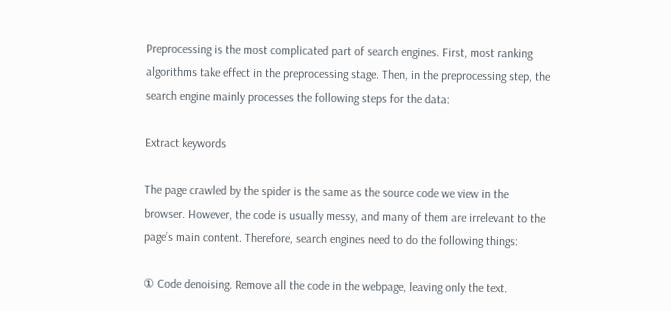Preprocessing is the most complicated part of search engines. First, most ranking algorithms take effect in the preprocessing stage. Then, in the preprocessing step, the search engine mainly processes the following steps for the data:

Extract keywords

The page crawled by the spider is the same as the source code we view in the browser. However, the code is usually messy, and many of them are irrelevant to the page’s main content. Therefore, search engines need to do the following things:

① Code denoising. Remove all the code in the webpage, leaving only the text.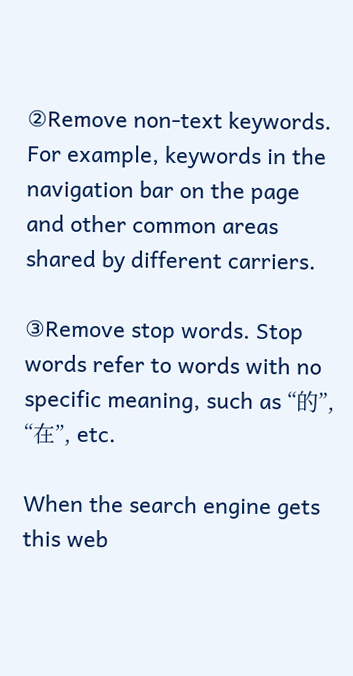②Remove non-text keywords. For example, keywords in the navigation bar on the page and other common areas shared by different carriers.

③Remove stop words. Stop words refer to words with no specific meaning, such as “的”, “在”, etc.

When the search engine gets this web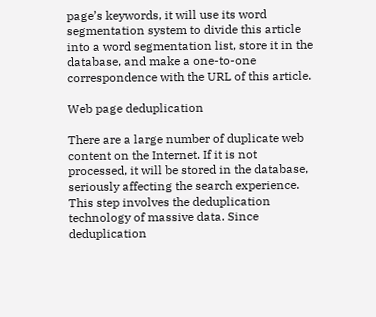page’s keywords, it will use its word segmentation system to divide this article into a word segmentation list, store it in the database, and make a one-to-one correspondence with the URL of this article.

Web page deduplication

There are a large number of duplicate web content on the Internet. If it is not processed, it will be stored in the database, seriously affecting the search experience. This step involves the deduplication technology of massive data. Since deduplication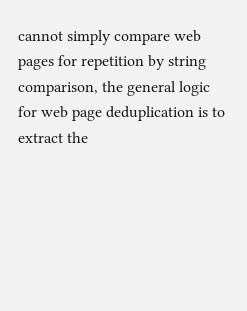cannot simply compare web pages for repetition by string comparison, the general logic for web page deduplication is to extract the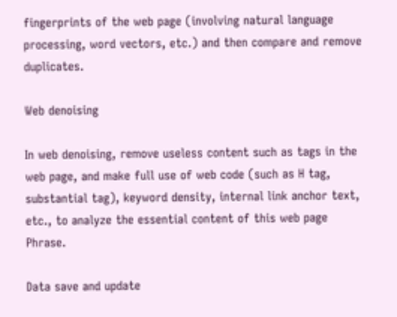fingerprints of the web page (involving natural language processing, word vectors, etc.) and then compare and remove duplicates.

Web denoising

In web denoising, remove useless content such as tags in the web page, and make full use of web code (such as H tag, substantial tag), keyword density, internal link anchor text, etc., to analyze the essential content of this web page Phrase.

Data save and update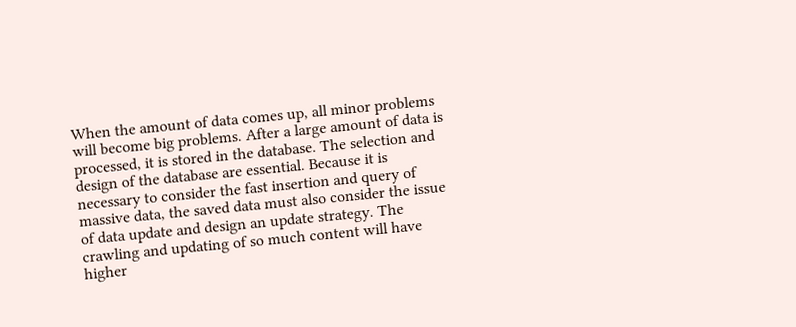When the amount of data comes up, all minor problems will become big problems. After a large amount of data is processed, it is stored in the database. The selection and design of the database are essential. Because it is necessary to consider the fast insertion and query of massive data, the saved data must also consider the issue of data update and design an update strategy. The crawling and updating of so much content will have higher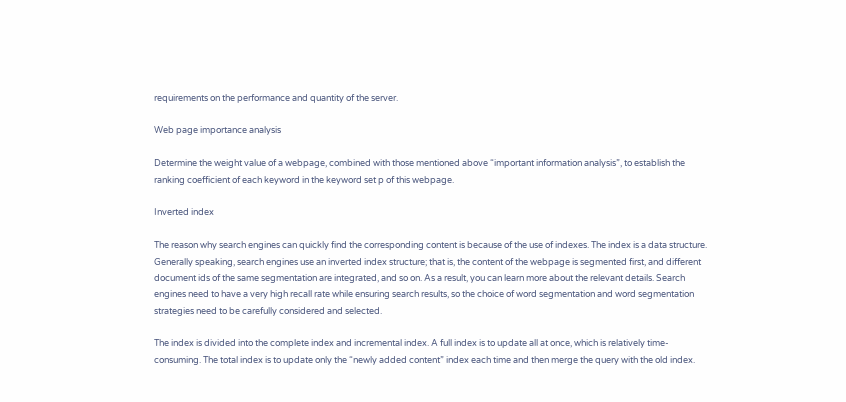requirements on the performance and quantity of the server.

Web page importance analysis

Determine the weight value of a webpage, combined with those mentioned above “important information analysis”, to establish the ranking coefficient of each keyword in the keyword set p of this webpage.

Inverted index

The reason why search engines can quickly find the corresponding content is because of the use of indexes. The index is a data structure. Generally speaking, search engines use an inverted index structure; that is, the content of the webpage is segmented first, and different document ids of the same segmentation are integrated, and so on. As a result, you can learn more about the relevant details. Search engines need to have a very high recall rate while ensuring search results, so the choice of word segmentation and word segmentation strategies need to be carefully considered and selected.

The index is divided into the complete index and incremental index. A full index is to update all at once, which is relatively time-consuming. The total index is to update only the “newly added content” index each time and then merge the query with the old index.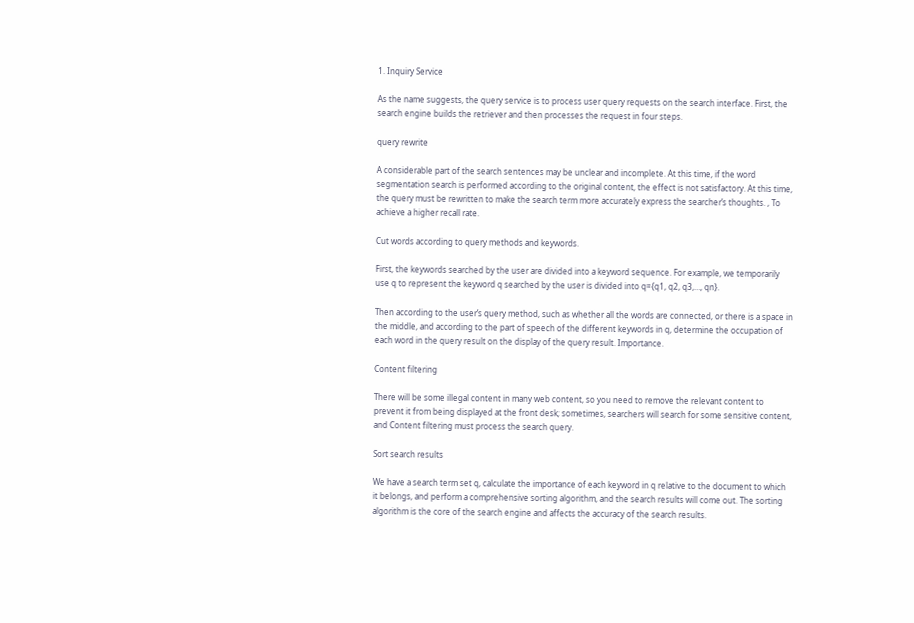1. Inquiry Service

As the name suggests, the query service is to process user query requests on the search interface. First, the search engine builds the retriever and then processes the request in four steps.

query rewrite

A considerable part of the search sentences may be unclear and incomplete. At this time, if the word segmentation search is performed according to the original content, the effect is not satisfactory. At this time, the query must be rewritten to make the search term more accurately express the searcher’s thoughts. , To achieve a higher recall rate.

Cut words according to query methods and keywords.

First, the keywords searched by the user are divided into a keyword sequence. For example, we temporarily use q to represent the keyword q searched by the user is divided into q={q1, q2, q3,…, qn}.

Then according to the user’s query method, such as whether all the words are connected, or there is a space in the middle, and according to the part of speech of the different keywords in q, determine the occupation of each word in the query result on the display of the query result. Importance.

Content filtering

There will be some illegal content in many web content, so you need to remove the relevant content to prevent it from being displayed at the front desk; sometimes, searchers will search for some sensitive content, and Content filtering must process the search query.

Sort search results

We have a search term set q, calculate the importance of each keyword in q relative to the document to which it belongs, and perform a comprehensive sorting algorithm, and the search results will come out. The sorting algorithm is the core of the search engine and affects the accuracy of the search results.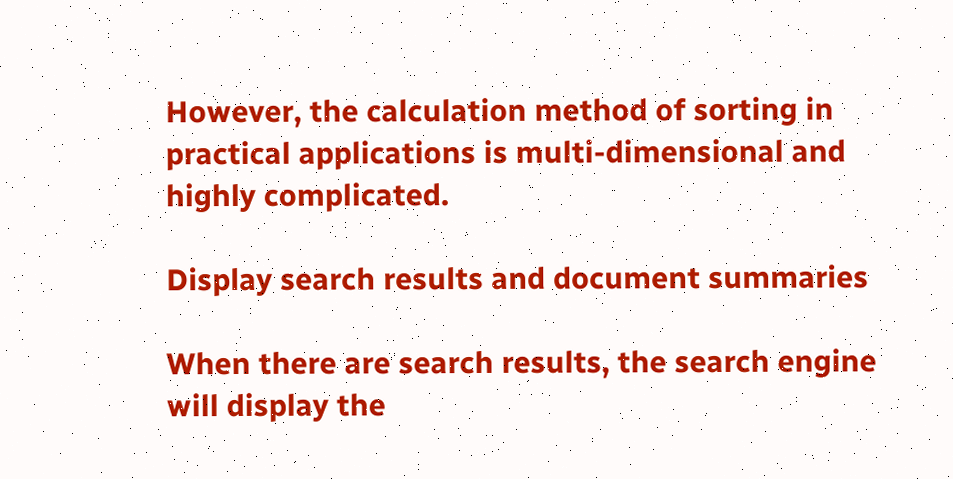However, the calculation method of sorting in practical applications is multi-dimensional and highly complicated.

Display search results and document summaries

When there are search results, the search engine will display the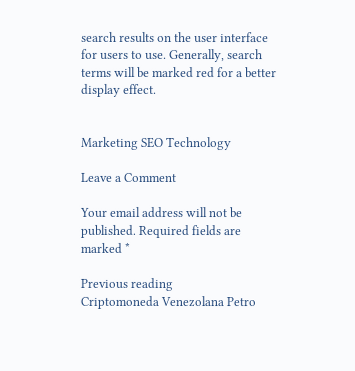search results on the user interface for users to use. Generally, search terms will be marked red for a better display effect.


Marketing SEO Technology

Leave a Comment

Your email address will not be published. Required fields are marked *

Previous reading
Criptomoneda Venezolana Petro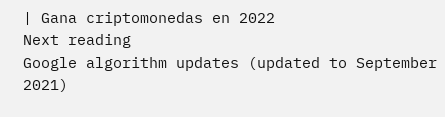| Gana criptomonedas en 2022
Next reading
Google algorithm updates (updated to September 2021)